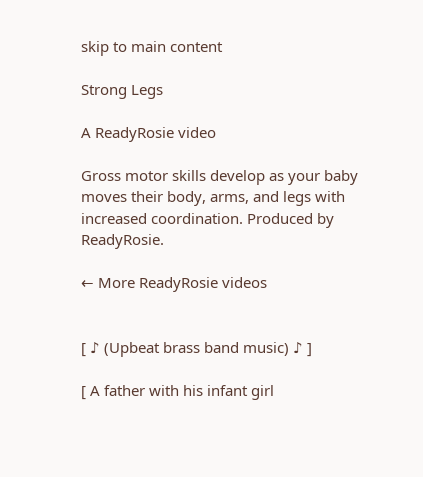skip to main content

Strong Legs

A ReadyRosie video

Gross motor skills develop as your baby moves their body, arms, and legs with increased coordination. Produced by ReadyRosie.

← More ReadyRosie videos


[ ♪ (Upbeat brass band music) ♪ ]

[ A father with his infant girl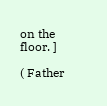on the floor. ]

( Father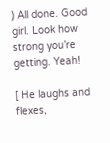) All done. Good girl. Look how strong you’re getting. Yeah!

[ He laughs and flexes,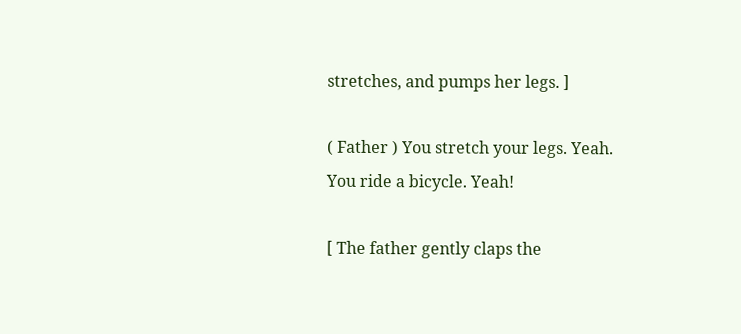stretches, and pumps her legs. ]

( Father ) You stretch your legs. Yeah. You ride a bicycle. Yeah!

[ The father gently claps the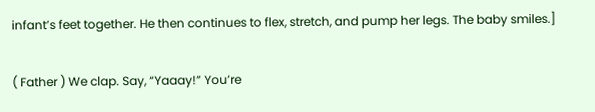infant’s feet together. He then continues to flex, stretch, and pump her legs. The baby smiles.]

( Father ) We clap. Say, “Yaaay!” You’re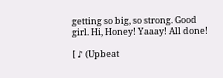getting so big, so strong. Good girl. Hi, Honey! Yaaay! All done!

[ ♪ (Upbeat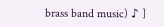brass band music) ♪ ]